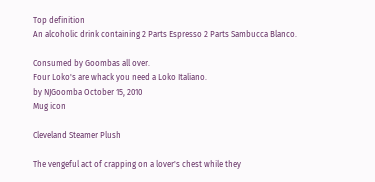Top definition
An alcoholic drink containing 2 Parts Espresso 2 Parts Sambucca Blanco.

Consumed by Goombas all over.
Four Loko's are whack you need a Loko Italiano.
by NJGoomba October 15, 2010
Mug icon

Cleveland Steamer Plush

The vengeful act of crapping on a lover's chest while they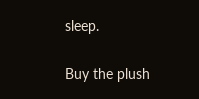sleep.

Buy the plush